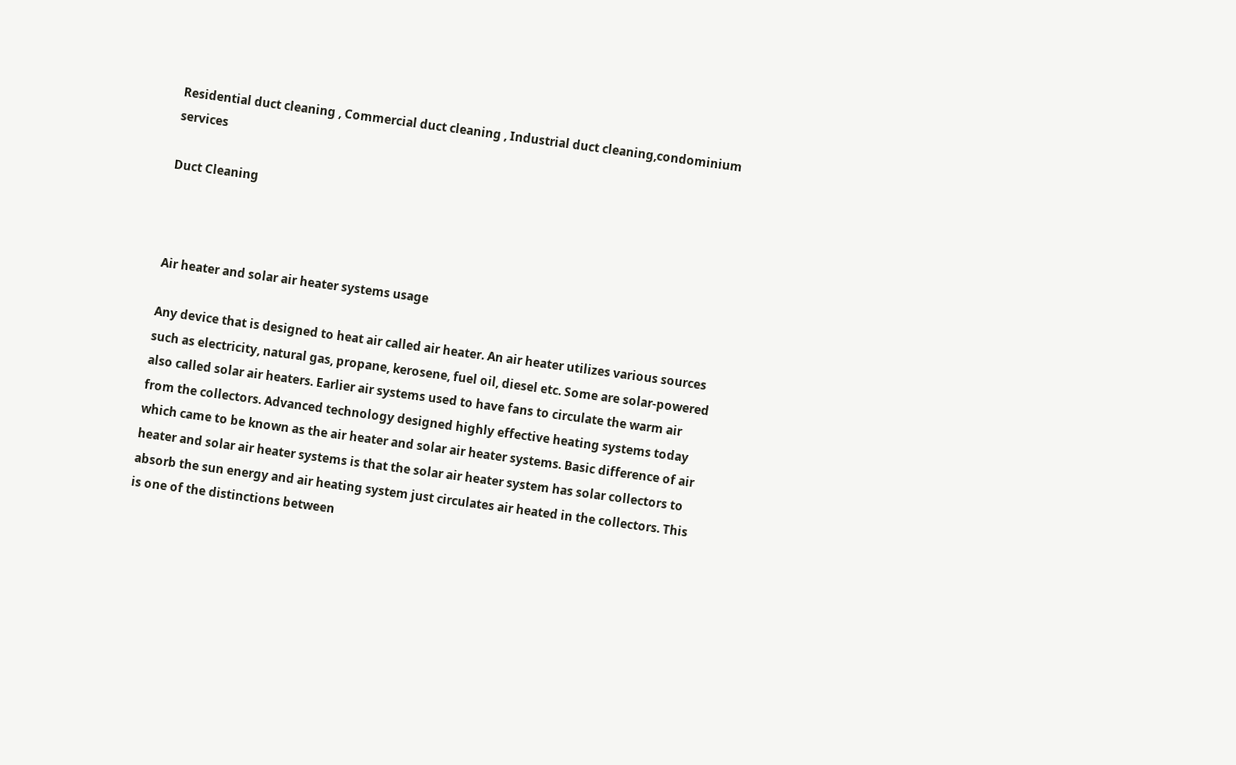Residential duct cleaning , Commercial duct cleaning , Industrial duct cleaning,condominium services

Duct Cleaning



Air heater and solar air heater systems usage

Any device that is designed to heat air called air heater. An air heater utilizes various sources such as electricity, natural gas, propane, kerosene, fuel oil, diesel etc. Some are solar-powered also called solar air heaters. Earlier air systems used to have fans to circulate the warm air from the collectors. Advanced technology designed highly effective heating systems today which came to be known as the air heater and solar air heater systems. Basic difference of air heater and solar air heater systems is that the solar air heater system has solar collectors to absorb the sun energy and air heating system just circulates air heated in the collectors. This is one of the distinctions between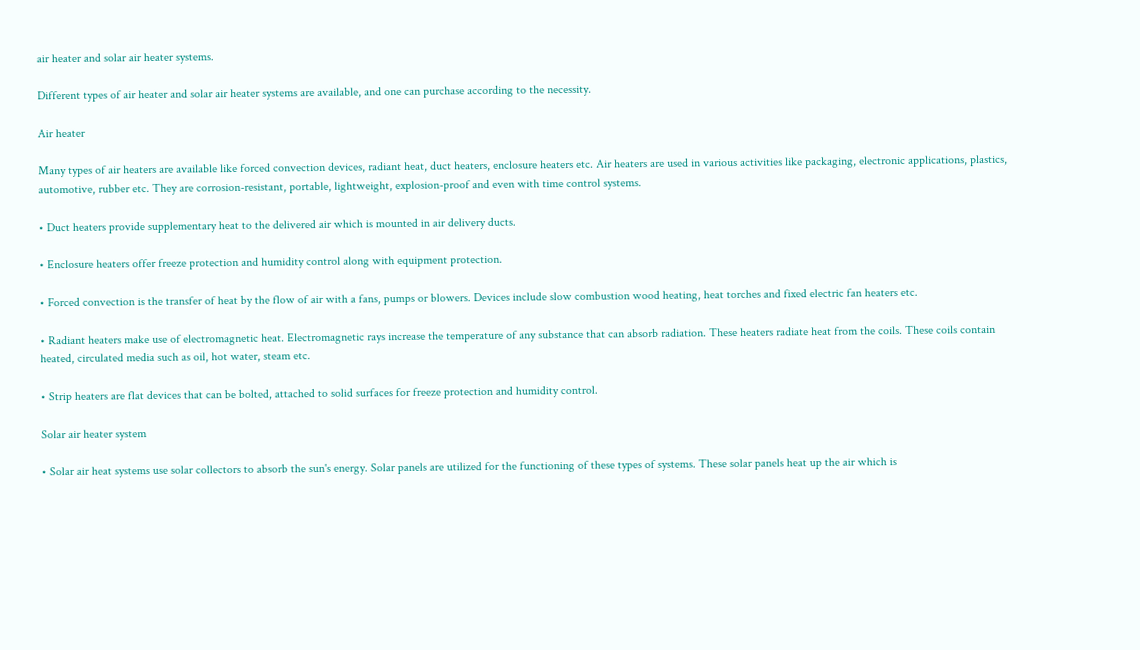air heater and solar air heater systems.

Different types of air heater and solar air heater systems are available, and one can purchase according to the necessity.

Air heater

Many types of air heaters are available like forced convection devices, radiant heat, duct heaters, enclosure heaters etc. Air heaters are used in various activities like packaging, electronic applications, plastics, automotive, rubber etc. They are corrosion-resistant, portable, lightweight, explosion-proof and even with time control systems.

• Duct heaters provide supplementary heat to the delivered air which is mounted in air delivery ducts.

• Enclosure heaters offer freeze protection and humidity control along with equipment protection.

• Forced convection is the transfer of heat by the flow of air with a fans, pumps or blowers. Devices include slow combustion wood heating, heat torches and fixed electric fan heaters etc.

• Radiant heaters make use of electromagnetic heat. Electromagnetic rays increase the temperature of any substance that can absorb radiation. These heaters radiate heat from the coils. These coils contain heated, circulated media such as oil, hot water, steam etc.

• Strip heaters are flat devices that can be bolted, attached to solid surfaces for freeze protection and humidity control.

Solar air heater system

• Solar air heat systems use solar collectors to absorb the sun's energy. Solar panels are utilized for the functioning of these types of systems. These solar panels heat up the air which is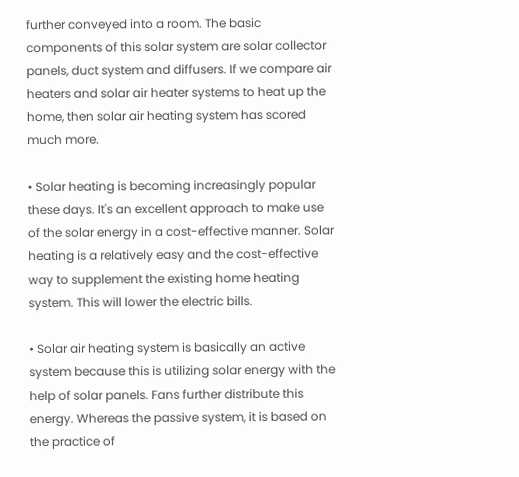further conveyed into a room. The basic components of this solar system are solar collector panels, duct system and diffusers. If we compare air heaters and solar air heater systems to heat up the home, then solar air heating system has scored much more.

• Solar heating is becoming increasingly popular these days. It's an excellent approach to make use of the solar energy in a cost-effective manner. Solar heating is a relatively easy and the cost-effective way to supplement the existing home heating system. This will lower the electric bills.

• Solar air heating system is basically an active system because this is utilizing solar energy with the help of solar panels. Fans further distribute this energy. Whereas the passive system, it is based on the practice of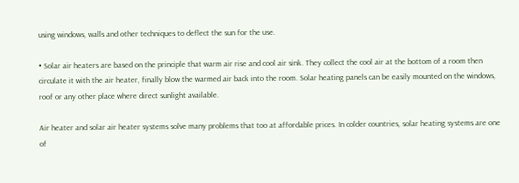using windows, walls and other techniques to deflect the sun for the use.

• Solar air heaters are based on the principle that warm air rise and cool air sink. They collect the cool air at the bottom of a room then circulate it with the air heater, finally blow the warmed air back into the room. Solar heating panels can be easily mounted on the windows, roof or any other place where direct sunlight available.

Air heater and solar air heater systems solve many problems that too at affordable prices. In colder countries, solar heating systems are one of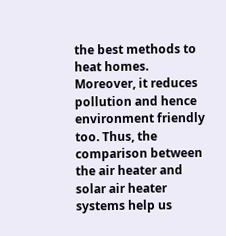the best methods to heat homes. Moreover, it reduces pollution and hence environment friendly too. Thus, the comparison between the air heater and solar air heater systems help us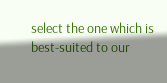select the one which is best-suited to our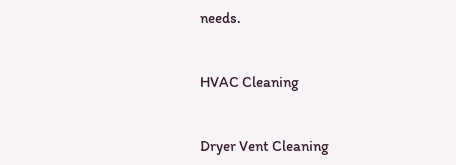needs.


HVAC Cleaning


Dryer Vent Cleaning